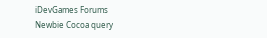iDevGames Forums
Newbie Cocoa query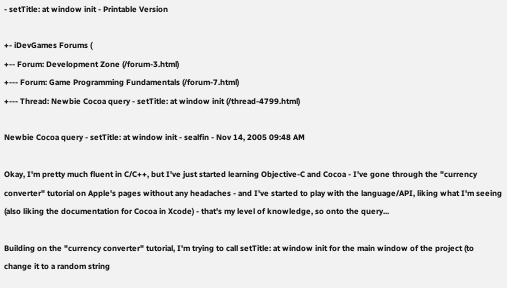- setTitle: at window init - Printable Version

+- iDevGames Forums (
+-- Forum: Development Zone (/forum-3.html)
+--- Forum: Game Programming Fundamentals (/forum-7.html)
+--- Thread: Newbie Cocoa query - setTitle: at window init (/thread-4799.html)

Newbie Cocoa query - setTitle: at window init - sealfin - Nov 14, 2005 09:48 AM

Okay, I'm pretty much fluent in C/C++, but I've just started learning Objective-C and Cocoa - I've gone through the "currency converter" tutorial on Apple's pages without any headaches - and I've started to play with the language/API, liking what I'm seeing (also liking the documentation for Cocoa in Xcode) - that's my level of knowledge, so onto the query...

Building on the "currency converter" tutorial, I'm trying to call setTitle: at window init for the main window of the project (to change it to a random string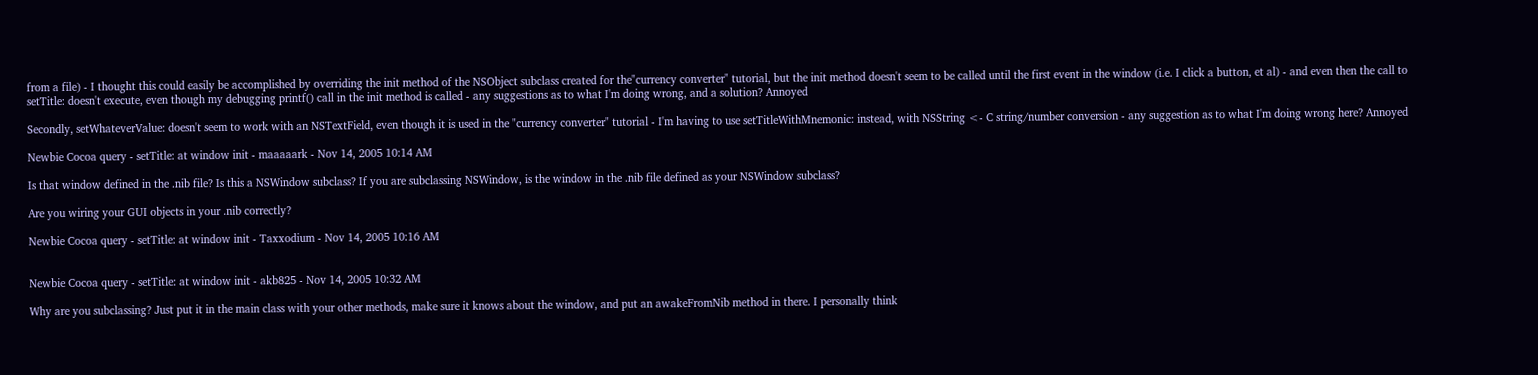from a file) - I thought this could easily be accomplished by overriding the init method of the NSObject subclass created for the"currency converter" tutorial, but the init method doesn't seem to be called until the first event in the window (i.e. I click a button, et al) - and even then the call to setTitle: doesn't execute, even though my debugging printf() call in the init method is called - any suggestions as to what I'm doing wrong, and a solution? Annoyed

Secondly, setWhateverValue: doesn't seem to work with an NSTextField, even though it is used in the "currency converter" tutorial - I'm having to use setTitleWithMnemonic: instead, with NSString <- C string/number conversion - any suggestion as to what I'm doing wrong here? Annoyed

Newbie Cocoa query - setTitle: at window init - maaaaark - Nov 14, 2005 10:14 AM

Is that window defined in the .nib file? Is this a NSWindow subclass? If you are subclassing NSWindow, is the window in the .nib file defined as your NSWindow subclass?

Are you wiring your GUI objects in your .nib correctly?

Newbie Cocoa query - setTitle: at window init - Taxxodium - Nov 14, 2005 10:16 AM


Newbie Cocoa query - setTitle: at window init - akb825 - Nov 14, 2005 10:32 AM

Why are you subclassing? Just put it in the main class with your other methods, make sure it knows about the window, and put an awakeFromNib method in there. I personally think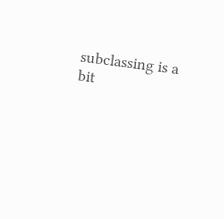subclassing is a bit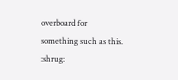overboard for something such as this. :shrug: